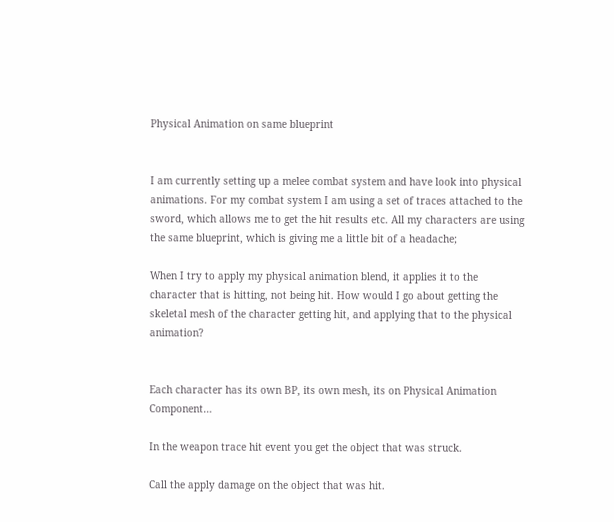Physical Animation on same blueprint


I am currently setting up a melee combat system and have look into physical animations. For my combat system I am using a set of traces attached to the sword, which allows me to get the hit results etc. All my characters are using the same blueprint, which is giving me a little bit of a headache;

When I try to apply my physical animation blend, it applies it to the character that is hitting, not being hit. How would I go about getting the skeletal mesh of the character getting hit, and applying that to the physical animation?


Each character has its own BP, its own mesh, its on Physical Animation Component…

In the weapon trace hit event you get the object that was struck.

Call the apply damage on the object that was hit.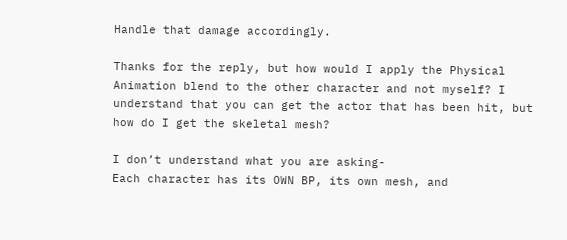Handle that damage accordingly.

Thanks for the reply, but how would I apply the Physical Animation blend to the other character and not myself? I understand that you can get the actor that has been hit, but how do I get the skeletal mesh?

I don’t understand what you are asking-
Each character has its OWN BP, its own mesh, and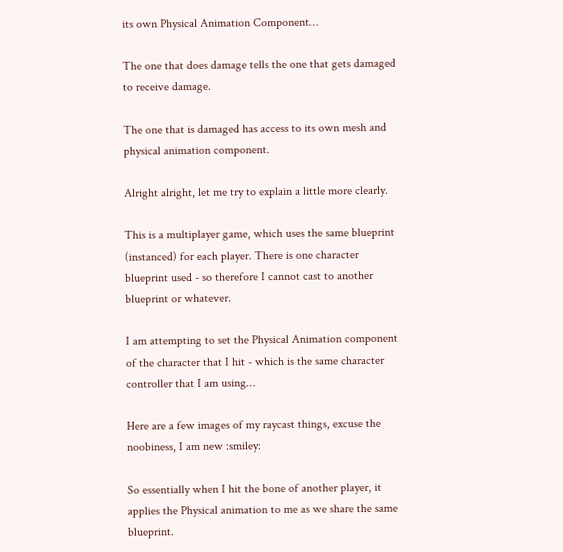its own Physical Animation Component…

The one that does damage tells the one that gets damaged to receive damage.

The one that is damaged has access to its own mesh and physical animation component.

Alright alright, let me try to explain a little more clearly.

This is a multiplayer game, which uses the same blueprint (instanced) for each player. There is one character blueprint used - so therefore I cannot cast to another blueprint or whatever.

I am attempting to set the Physical Animation component of the character that I hit - which is the same character controller that I am using…

Here are a few images of my raycast things, excuse the noobiness, I am new :smiley:

So essentially when I hit the bone of another player, it applies the Physical animation to me as we share the same blueprint.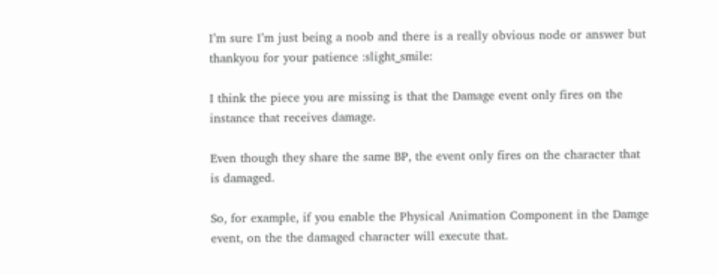I’m sure I’m just being a noob and there is a really obvious node or answer but thankyou for your patience :slight_smile:

I think the piece you are missing is that the Damage event only fires on the instance that receives damage.

Even though they share the same BP, the event only fires on the character that is damaged.

So, for example, if you enable the Physical Animation Component in the Damge event, on the the damaged character will execute that.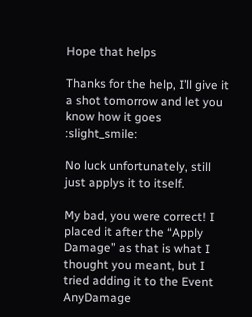Hope that helps

Thanks for the help, I’ll give it a shot tomorrow and let you know how it goes :slight_smile:

No luck unfortunately, still just applys it to itself.

My bad, you were correct! I placed it after the “Apply Damage” as that is what I thought you meant, but I tried adding it to the Event AnyDamage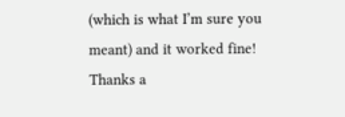(which is what I’m sure you meant) and it worked fine! Thanks a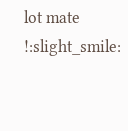lot mate !:slight_smile: